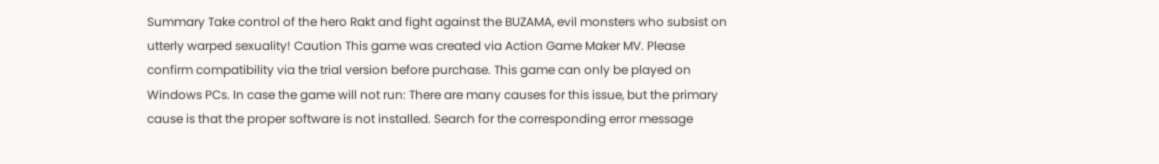Summary Take control of the hero Rakt and fight against the BUZAMA, evil monsters who subsist on utterly warped sexuality! Caution This game was created via Action Game Maker MV. Please confirm compatibility via the trial version before purchase. This game can only be played on Windows PCs. In case the game will not run: There are many causes for this issue, but the primary cause is that the proper software is not installed. Search for the corresponding error message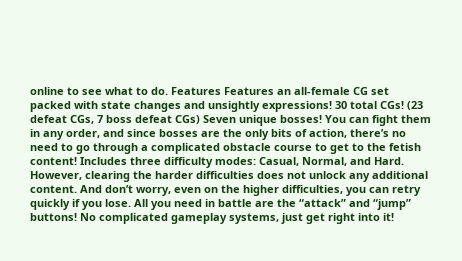online to see what to do. Features Features an all-female CG set packed with state changes and unsightly expressions! 30 total CGs! (23 defeat CGs, 7 boss defeat CGs) Seven unique bosses! You can fight them in any order, and since bosses are the only bits of action, there’s no need to go through a complicated obstacle course to get to the fetish content! Includes three difficulty modes: Casual, Normal, and Hard. However, clearing the harder difficulties does not unlock any additional content. And don’t worry, even on the higher difficulties, you can retry quickly if you lose. All you need in battle are the “attack” and “jump” buttons! No complicated gameplay systems, just get right into it!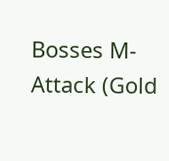Bosses M-Attack (Gold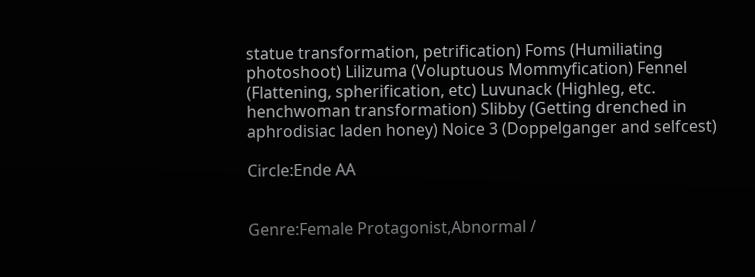statue transformation, petrification) Foms (Humiliating photoshoot) Lilizuma (Voluptuous Mommyfication) Fennel (Flattening, spherification, etc) Luvunack (Highleg, etc. henchwoman transformation) Slibby (Getting drenched in aphrodisiac laden honey) Noice 3 (Doppelganger and selfcest)

Circle:Ende AA


Genre:Female Protagonist,Abnormal /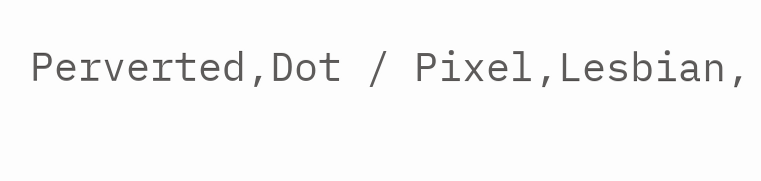Perverted,Dot / Pixel,Lesbian,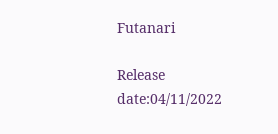Futanari

Release date:04/11/2022